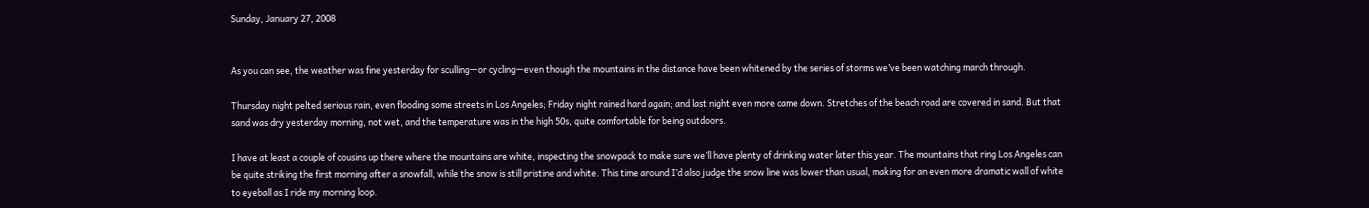Sunday, January 27, 2008


As you can see, the weather was fine yesterday for sculling—or cycling—even though the mountains in the distance have been whitened by the series of storms we’ve been watching march through.

Thursday night pelted serious rain, even flooding some streets in Los Angeles; Friday night rained hard again; and last night even more came down. Stretches of the beach road are covered in sand. But that sand was dry yesterday morning, not wet, and the temperature was in the high 50s, quite comfortable for being outdoors.

I have at least a couple of cousins up there where the mountains are white, inspecting the snowpack to make sure we’ll have plenty of drinking water later this year. The mountains that ring Los Angeles can be quite striking the first morning after a snowfall, while the snow is still pristine and white. This time around I’d also judge the snow line was lower than usual, making for an even more dramatic wall of white to eyeball as I ride my morning loop.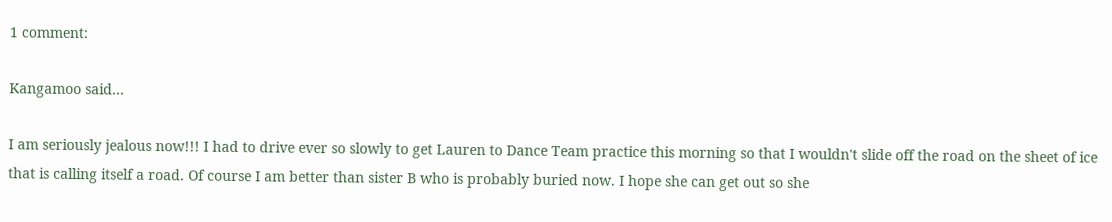1 comment:

Kangamoo said...

I am seriously jealous now!!! I had to drive ever so slowly to get Lauren to Dance Team practice this morning so that I wouldn't slide off the road on the sheet of ice that is calling itself a road. Of course I am better than sister B who is probably buried now. I hope she can get out so she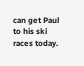can get Paul to his ski races today.